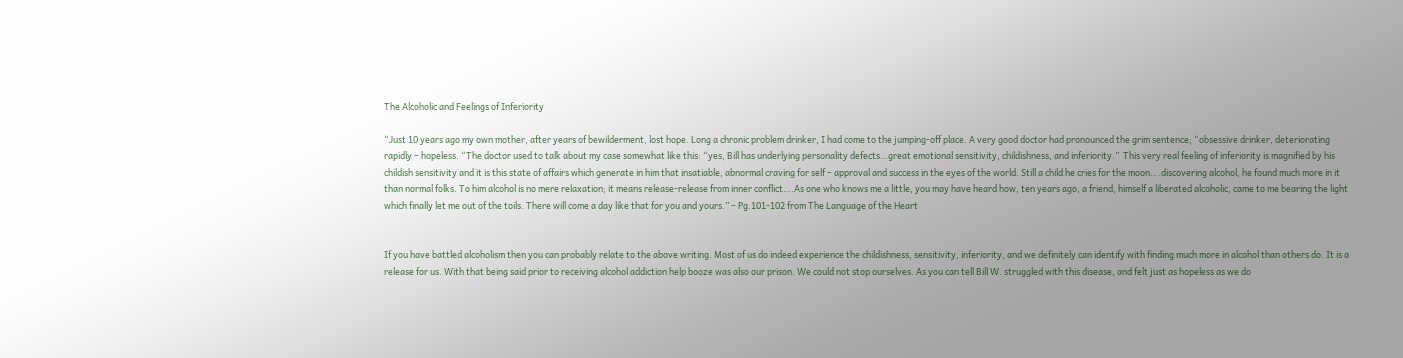The Alcoholic and Feelings of Inferiority

“Just 10 years ago my own mother, after years of bewilderment, lost hope. Long a chronic problem drinker, I had come to the jumping-off place. A very good doctor had pronounced the grim sentence; “obsessive drinker, deteriorating rapidly – hopeless. “The doctor used to talk about my case somewhat like this: “yes, Bill has underlying personality defects…great emotional sensitivity, childishness, and inferiority.”  This very real feeling of inferiority is magnified by his childish sensitivity and it is this state of affairs which generate in him that insatiable, abnormal craving for self – approval and success in the eyes of the world. Still a child he cries for the moon….discovering alcohol, he found much more in it than normal folks. To him alcohol is no mere relaxation; it means release-release from inner conflict….As one who knows me a little, you may have heard how, ten years ago, a friend, himself a liberated alcoholic, came to me bearing the light which finally let me out of the toils. There will come a day like that for you and yours.” – Pg.101-102 from The Language of the Heart


If you have battled alcoholism then you can probably relate to the above writing. Most of us do indeed experience the childishness, sensitivity, inferiority, and we definitely can identify with finding much more in alcohol than others do. It is a release for us. With that being said prior to receiving alcohol addiction help booze was also our prison. We could not stop ourselves. As you can tell Bill W. struggled with this disease, and felt just as hopeless as we do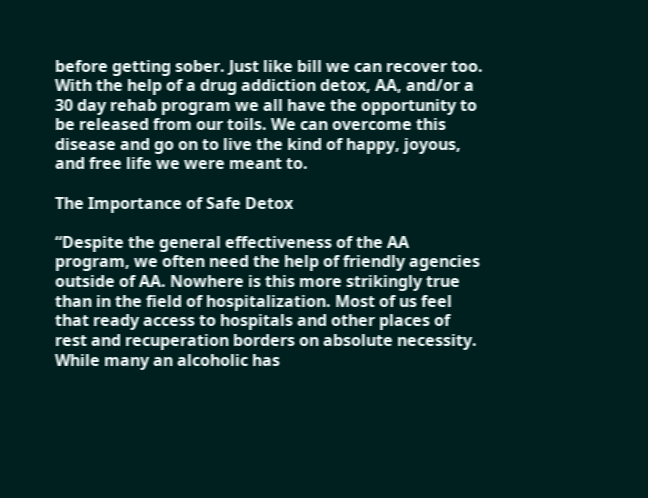before getting sober. Just like bill we can recover too. With the help of a drug addiction detox, AA, and/or a 30 day rehab program we all have the opportunity to be released from our toils. We can overcome this disease and go on to live the kind of happy, joyous, and free life we were meant to.

The Importance of Safe Detox

“Despite the general effectiveness of the AA program, we often need the help of friendly agencies outside of AA. Nowhere is this more strikingly true than in the field of hospitalization. Most of us feel that ready access to hospitals and other places of rest and recuperation borders on absolute necessity. While many an alcoholic has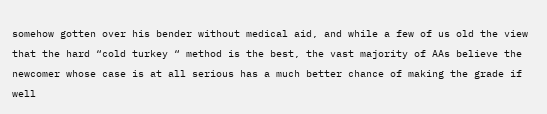somehow gotten over his bender without medical aid, and while a few of us old the view that the hard “cold turkey “ method is the best, the vast majority of AAs believe the newcomer whose case is at all serious has a much better chance of making the grade if well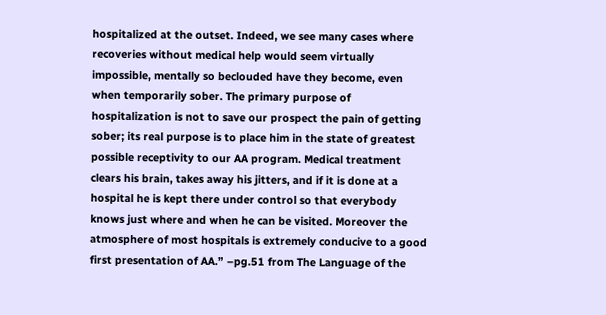hospitalized at the outset. Indeed, we see many cases where recoveries without medical help would seem virtually impossible, mentally so beclouded have they become, even when temporarily sober. The primary purpose of hospitalization is not to save our prospect the pain of getting sober; its real purpose is to place him in the state of greatest possible receptivity to our AA program. Medical treatment clears his brain, takes away his jitters, and if it is done at a hospital he is kept there under control so that everybody knows just where and when he can be visited. Moreover the atmosphere of most hospitals is extremely conducive to a good first presentation of AA.” –pg.51 from The Language of the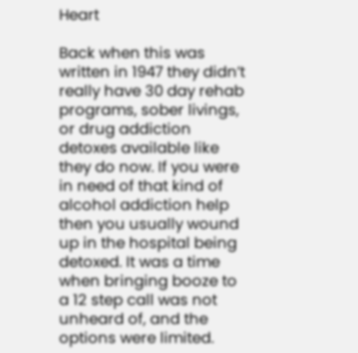Heart

Back when this was written in 1947 they didn’t really have 30 day rehab programs, sober livings, or drug addiction detoxes available like they do now. If you were in need of that kind of alcohol addiction help then you usually wound up in the hospital being detoxed. It was a time when bringing booze to a 12 step call was not unheard of, and the options were limited.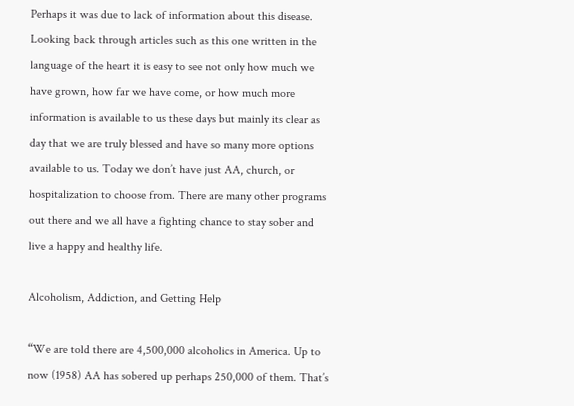Perhaps it was due to lack of information about this disease. Looking back through articles such as this one written in the language of the heart it is easy to see not only how much we have grown, how far we have come, or how much more information is available to us these days but mainly its clear as day that we are truly blessed and have so many more options available to us. Today we don’t have just AA, church, or hospitalization to choose from. There are many other programs out there and we all have a fighting chance to stay sober and live a happy and healthy life.

Alcoholism, Addiction, and Getting Help

“We are told there are 4,500,000 alcoholics in America. Up to now (1958) AA has sobered up perhaps 250,000 of them. That’s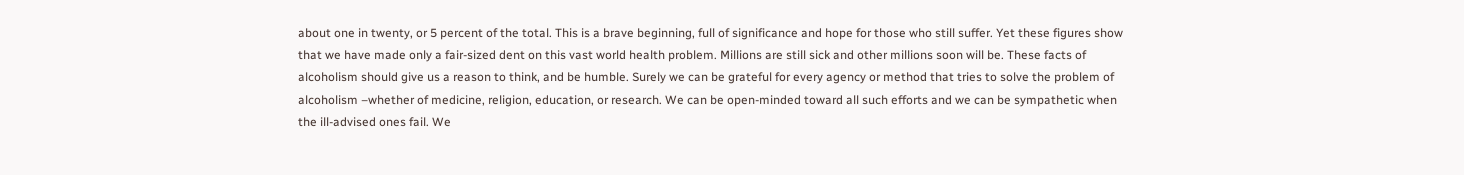about one in twenty, or 5 percent of the total. This is a brave beginning, full of significance and hope for those who still suffer. Yet these figures show that we have made only a fair-sized dent on this vast world health problem. Millions are still sick and other millions soon will be. These facts of alcoholism should give us a reason to think, and be humble. Surely we can be grateful for every agency or method that tries to solve the problem of alcoholism –whether of medicine, religion, education, or research. We can be open-minded toward all such efforts and we can be sympathetic when the ill-advised ones fail. We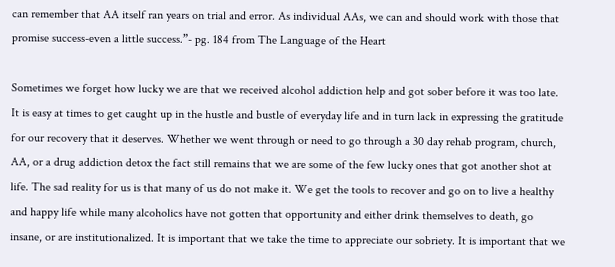can remember that AA itself ran years on trial and error. As individual AAs, we can and should work with those that promise success-even a little success.”- pg. 184 from The Language of the Heart

Sometimes we forget how lucky we are that we received alcohol addiction help and got sober before it was too late. It is easy at times to get caught up in the hustle and bustle of everyday life and in turn lack in expressing the gratitude for our recovery that it deserves. Whether we went through or need to go through a 30 day rehab program, church, AA, or a drug addiction detox the fact still remains that we are some of the few lucky ones that got another shot at life. The sad reality for us is that many of us do not make it. We get the tools to recover and go on to live a healthy and happy life while many alcoholics have not gotten that opportunity and either drink themselves to death, go insane, or are institutionalized. It is important that we take the time to appreciate our sobriety. It is important that we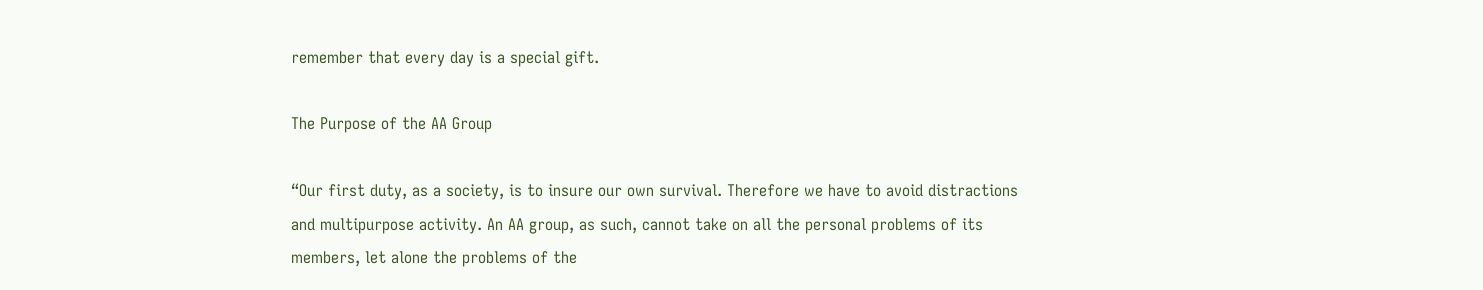remember that every day is a special gift.

The Purpose of the AA Group

“Our first duty, as a society, is to insure our own survival. Therefore we have to avoid distractions and multipurpose activity. An AA group, as such, cannot take on all the personal problems of its members, let alone the problems of the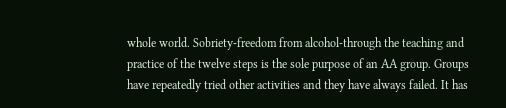whole world. Sobriety-freedom from alcohol-through the teaching and practice of the twelve steps is the sole purpose of an AA group. Groups have repeatedly tried other activities and they have always failed. It has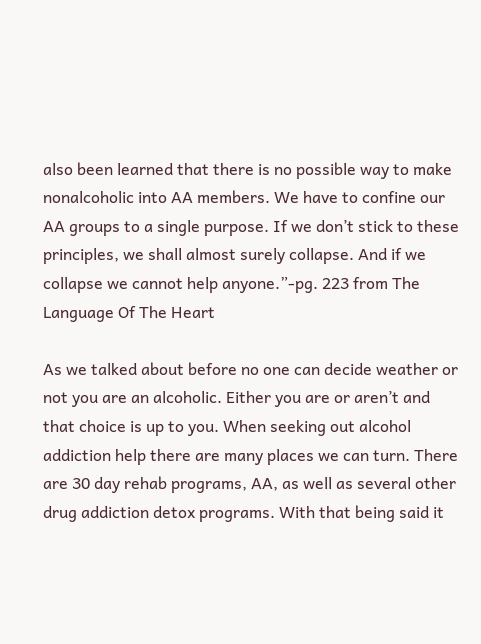also been learned that there is no possible way to make nonalcoholic into AA members. We have to confine our AA groups to a single purpose. If we don’t stick to these principles, we shall almost surely collapse. And if we collapse we cannot help anyone.”-pg. 223 from The Language Of The Heart

As we talked about before no one can decide weather or not you are an alcoholic. Either you are or aren’t and that choice is up to you. When seeking out alcohol addiction help there are many places we can turn. There are 30 day rehab programs, AA, as well as several other drug addiction detox programs. With that being said it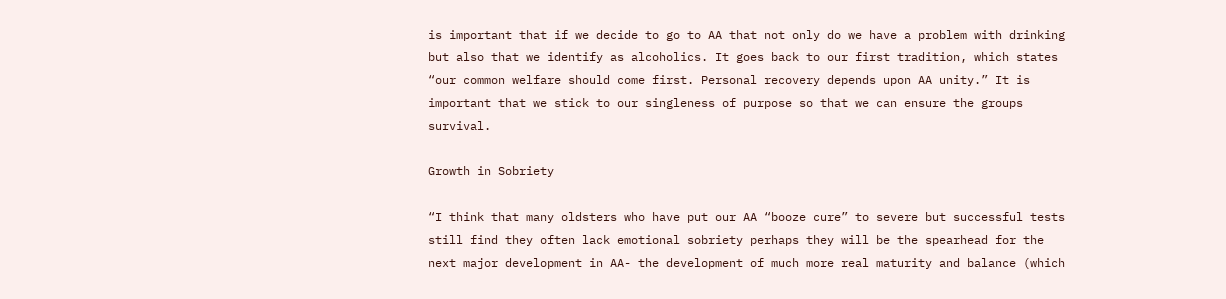is important that if we decide to go to AA that not only do we have a problem with drinking but also that we identify as alcoholics. It goes back to our first tradition, which states “our common welfare should come first. Personal recovery depends upon AA unity.” It is important that we stick to our singleness of purpose so that we can ensure the groups survival.

Growth in Sobriety

“I think that many oldsters who have put our AA “booze cure” to severe but successful tests still find they often lack emotional sobriety perhaps they will be the spearhead for the next major development in AA- the development of much more real maturity and balance (which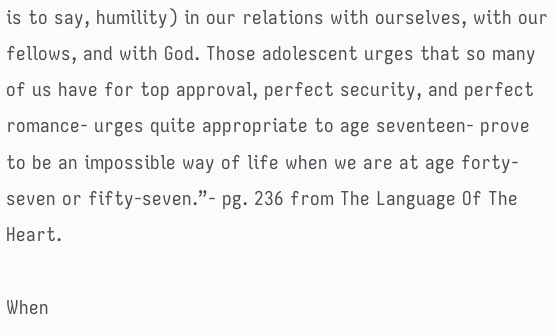is to say, humility) in our relations with ourselves, with our fellows, and with God. Those adolescent urges that so many of us have for top approval, perfect security, and perfect romance- urges quite appropriate to age seventeen- prove to be an impossible way of life when we are at age forty-seven or fifty-seven.”- pg. 236 from The Language Of The Heart.

When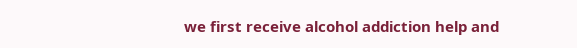we first receive alcohol addiction help and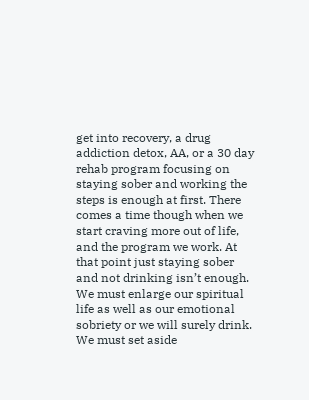get into recovery, a drug addiction detox, AA, or a 30 day rehab program focusing on staying sober and working the steps is enough at first. There comes a time though when we start craving more out of life, and the program we work. At that point just staying sober and not drinking isn’t enough. We must enlarge our spiritual life as well as our emotional sobriety or we will surely drink. We must set aside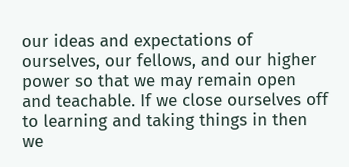our ideas and expectations of ourselves, our fellows, and our higher power so that we may remain open and teachable. If we close ourselves off to learning and taking things in then we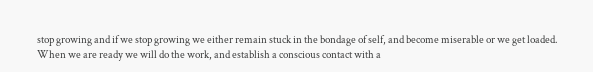stop growing and if we stop growing we either remain stuck in the bondage of self, and become miserable or we get loaded. When we are ready we will do the work, and establish a conscious contact with a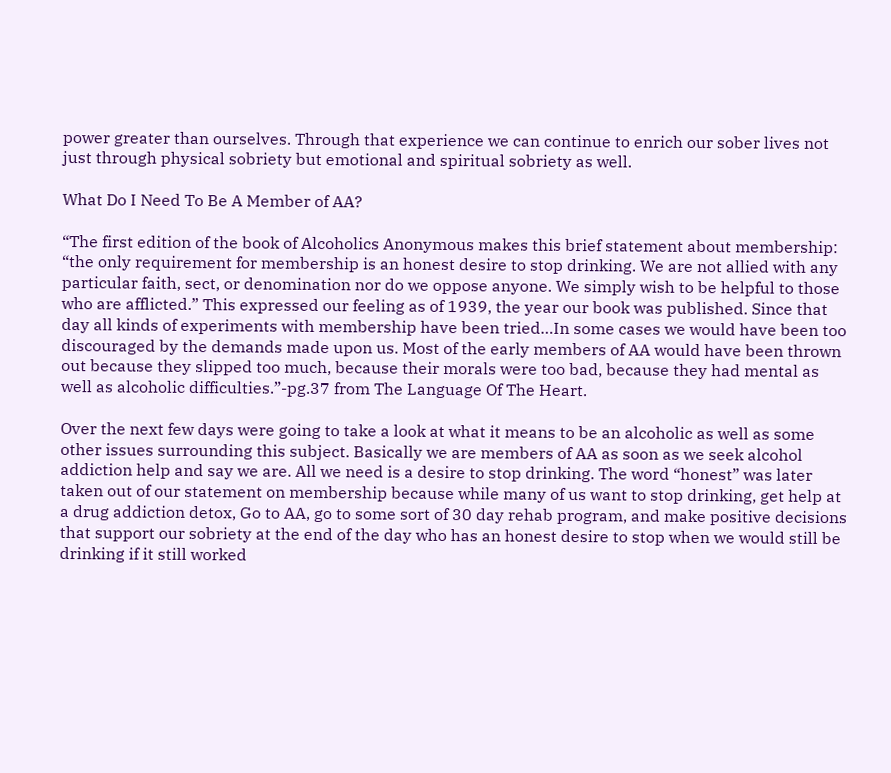power greater than ourselves. Through that experience we can continue to enrich our sober lives not just through physical sobriety but emotional and spiritual sobriety as well.

What Do I Need To Be A Member of AA?

“The first edition of the book of Alcoholics Anonymous makes this brief statement about membership: “the only requirement for membership is an honest desire to stop drinking. We are not allied with any particular faith, sect, or denomination nor do we oppose anyone. We simply wish to be helpful to those who are afflicted.” This expressed our feeling as of 1939, the year our book was published. Since that day all kinds of experiments with membership have been tried…In some cases we would have been too discouraged by the demands made upon us. Most of the early members of AA would have been thrown out because they slipped too much, because their morals were too bad, because they had mental as well as alcoholic difficulties.”-pg.37 from The Language Of The Heart.

Over the next few days were going to take a look at what it means to be an alcoholic as well as some other issues surrounding this subject. Basically we are members of AA as soon as we seek alcohol addiction help and say we are. All we need is a desire to stop drinking. The word “honest” was later taken out of our statement on membership because while many of us want to stop drinking, get help at a drug addiction detox, Go to AA, go to some sort of 30 day rehab program, and make positive decisions that support our sobriety at the end of the day who has an honest desire to stop when we would still be drinking if it still worked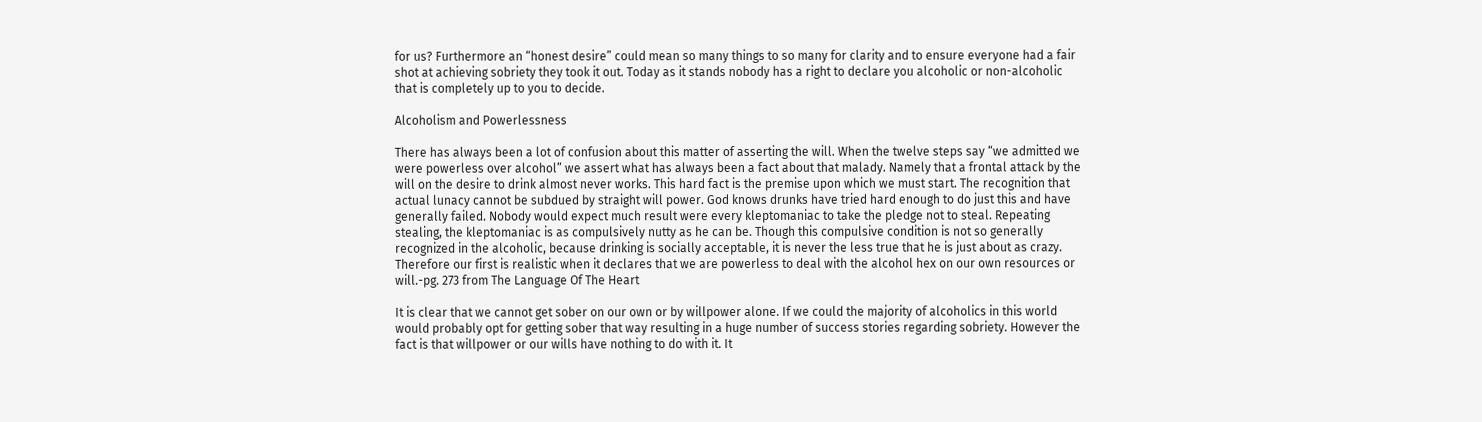for us? Furthermore an “honest desire” could mean so many things to so many for clarity and to ensure everyone had a fair shot at achieving sobriety they took it out. Today as it stands nobody has a right to declare you alcoholic or non-alcoholic that is completely up to you to decide.

Alcoholism and Powerlessness

There has always been a lot of confusion about this matter of asserting the will. When the twelve steps say “we admitted we were powerless over alcohol” we assert what has always been a fact about that malady. Namely that a frontal attack by the will on the desire to drink almost never works. This hard fact is the premise upon which we must start. The recognition that actual lunacy cannot be subdued by straight will power. God knows drunks have tried hard enough to do just this and have generally failed. Nobody would expect much result were every kleptomaniac to take the pledge not to steal. Repeating stealing, the kleptomaniac is as compulsively nutty as he can be. Though this compulsive condition is not so generally recognized in the alcoholic, because drinking is socially acceptable, it is never the less true that he is just about as crazy. Therefore our first is realistic when it declares that we are powerless to deal with the alcohol hex on our own resources or will.-pg. 273 from The Language Of The Heart

It is clear that we cannot get sober on our own or by willpower alone. If we could the majority of alcoholics in this world would probably opt for getting sober that way resulting in a huge number of success stories regarding sobriety. However the fact is that willpower or our wills have nothing to do with it. It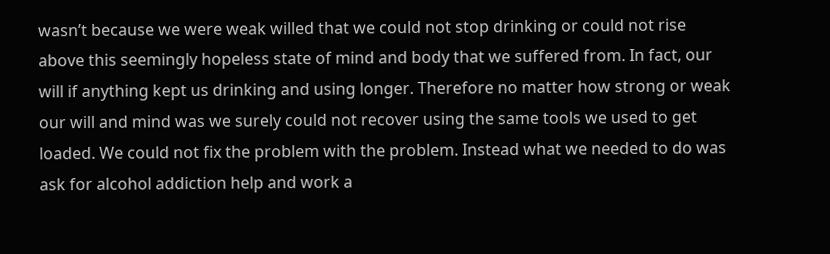wasn’t because we were weak willed that we could not stop drinking or could not rise above this seemingly hopeless state of mind and body that we suffered from. In fact, our will if anything kept us drinking and using longer. Therefore no matter how strong or weak our will and mind was we surely could not recover using the same tools we used to get loaded. We could not fix the problem with the problem. Instead what we needed to do was ask for alcohol addiction help and work a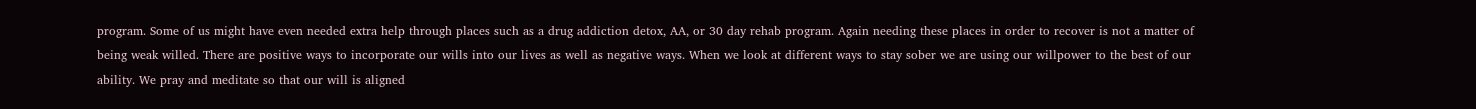program. Some of us might have even needed extra help through places such as a drug addiction detox, AA, or 30 day rehab program. Again needing these places in order to recover is not a matter of being weak willed. There are positive ways to incorporate our wills into our lives as well as negative ways. When we look at different ways to stay sober we are using our willpower to the best of our ability. We pray and meditate so that our will is aligned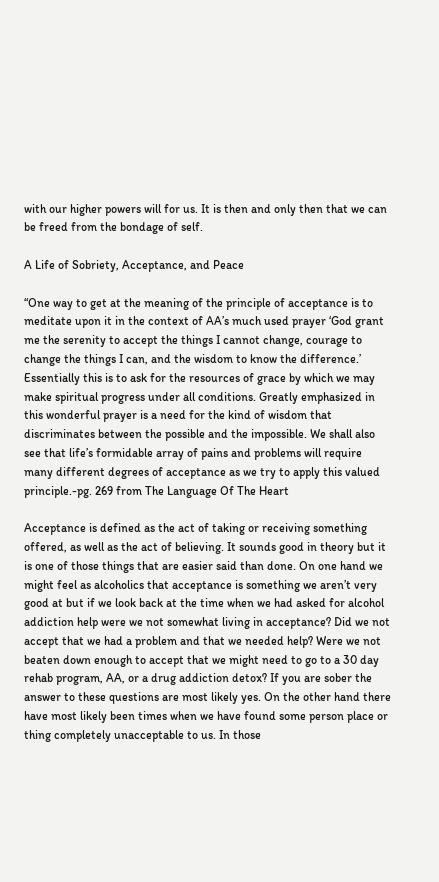with our higher powers will for us. It is then and only then that we can be freed from the bondage of self.

A Life of Sobriety, Acceptance, and Peace

“One way to get at the meaning of the principle of acceptance is to meditate upon it in the context of AA’s much used prayer ‘God grant me the serenity to accept the things I cannot change, courage to change the things I can, and the wisdom to know the difference.’ Essentially this is to ask for the resources of grace by which we may make spiritual progress under all conditions. Greatly emphasized in this wonderful prayer is a need for the kind of wisdom that discriminates between the possible and the impossible. We shall also see that life’s formidable array of pains and problems will require many different degrees of acceptance as we try to apply this valued principle.-pg. 269 from The Language Of The Heart

Acceptance is defined as the act of taking or receiving something offered, as well as the act of believing. It sounds good in theory but it is one of those things that are easier said than done. On one hand we might feel as alcoholics that acceptance is something we aren’t very good at but if we look back at the time when we had asked for alcohol addiction help were we not somewhat living in acceptance? Did we not accept that we had a problem and that we needed help? Were we not beaten down enough to accept that we might need to go to a 30 day rehab program, AA, or a drug addiction detox? If you are sober the answer to these questions are most likely yes. On the other hand there have most likely been times when we have found some person place or thing completely unacceptable to us. In those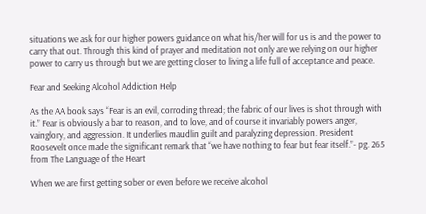situations we ask for our higher powers guidance on what his/her will for us is and the power to carry that out. Through this kind of prayer and meditation not only are we relying on our higher power to carry us through but we are getting closer to living a life full of acceptance and peace.

Fear and Seeking Alcohol Addiction Help

As the AA book says “Fear is an evil, corroding thread; the fabric of our lives is shot through with it.” Fear is obviously a bar to reason, and to love, and of course it invariably powers anger, vainglory, and aggression. It underlies maudlin guilt and paralyzing depression. President Roosevelt once made the significant remark that “we have nothing to fear but fear itself.”- pg. 265 from The Language of the Heart

When we are first getting sober or even before we receive alcohol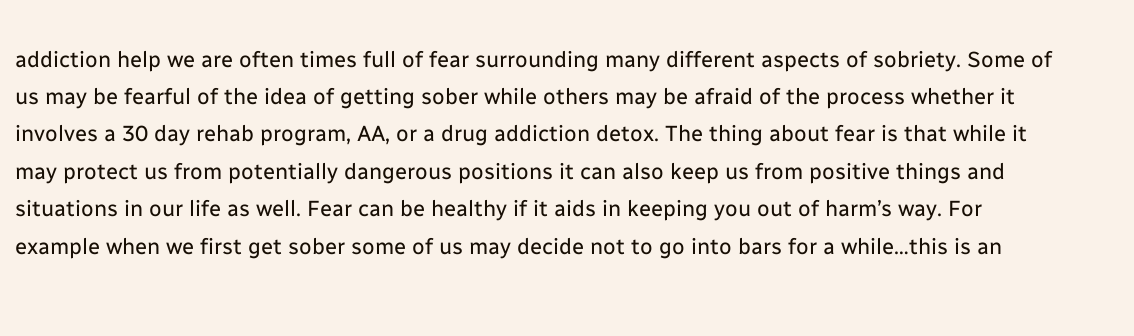addiction help we are often times full of fear surrounding many different aspects of sobriety. Some of us may be fearful of the idea of getting sober while others may be afraid of the process whether it involves a 30 day rehab program, AA, or a drug addiction detox. The thing about fear is that while it may protect us from potentially dangerous positions it can also keep us from positive things and situations in our life as well. Fear can be healthy if it aids in keeping you out of harm’s way. For example when we first get sober some of us may decide not to go into bars for a while…this is an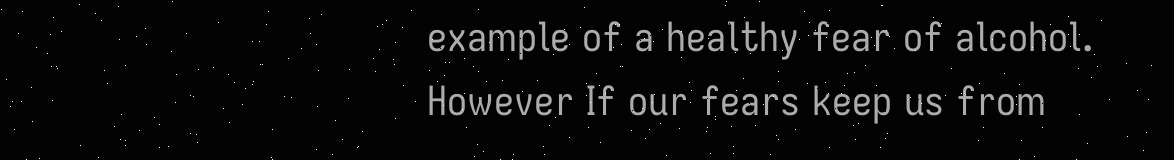example of a healthy fear of alcohol. However If our fears keep us from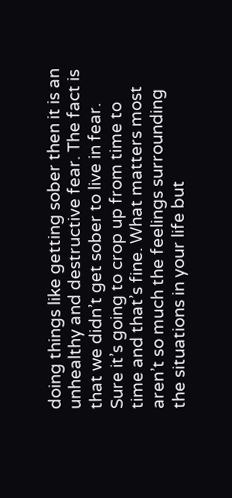doing things like getting sober then it is an unhealthy and destructive fear. The fact is that we didn’t get sober to live in fear. Sure it’s going to crop up from time to time and that’s fine. What matters most aren’t so much the feelings surrounding the situations in your life but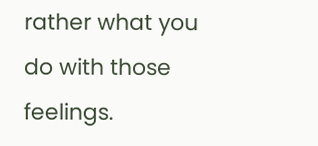rather what you do with those feelings.